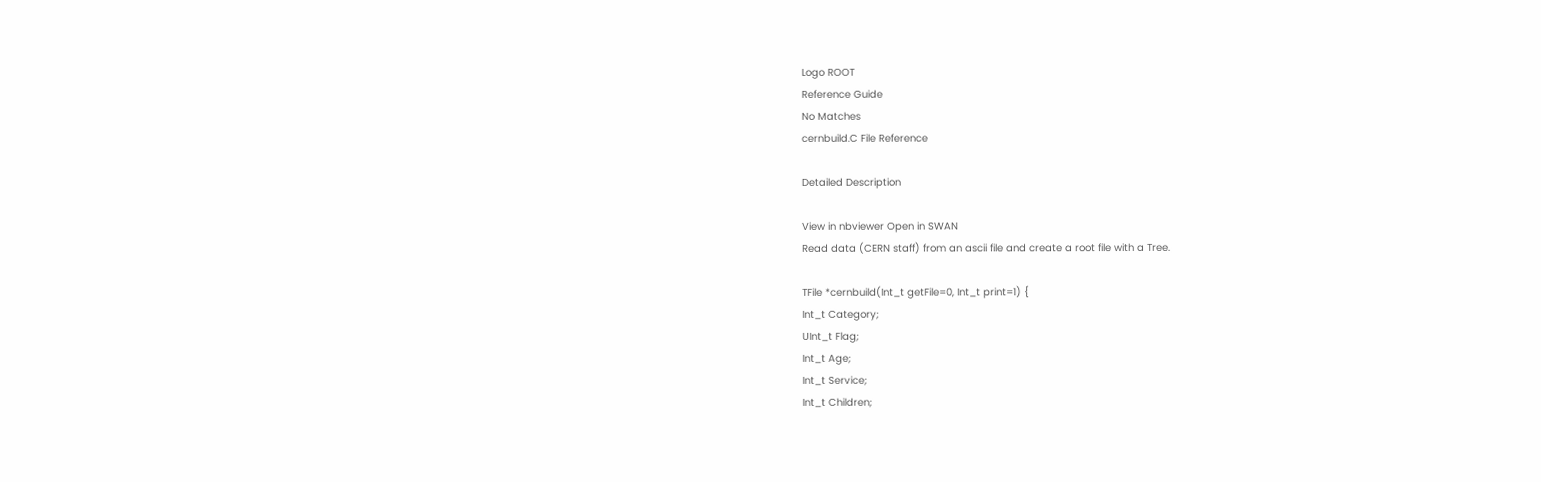Logo ROOT
Reference Guide
No Matches
cernbuild.C File Reference

Detailed Description

View in nbviewer Open in SWAN
Read data (CERN staff) from an ascii file and create a root file with a Tree.

TFile *cernbuild(Int_t getFile=0, Int_t print=1) {
Int_t Category;
UInt_t Flag;
Int_t Age;
Int_t Service;
Int_t Children;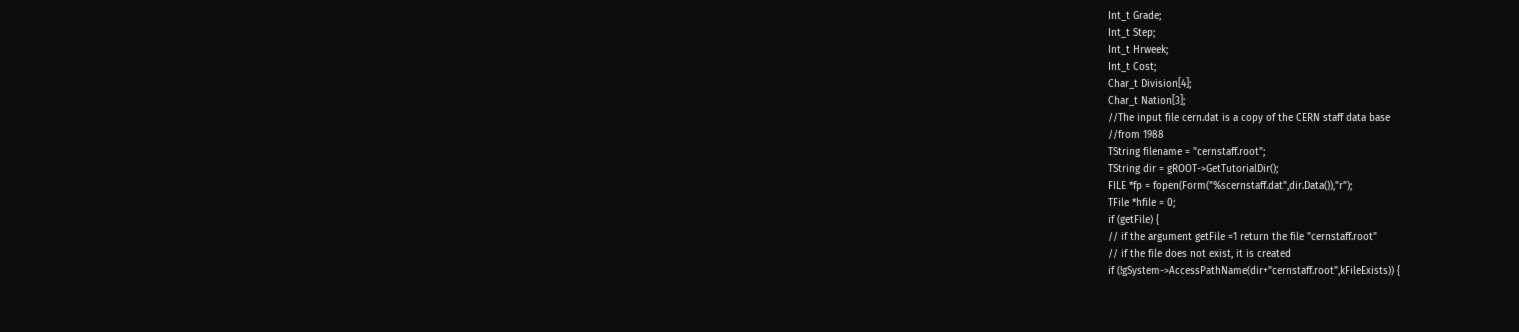Int_t Grade;
Int_t Step;
Int_t Hrweek;
Int_t Cost;
Char_t Division[4];
Char_t Nation[3];
//The input file cern.dat is a copy of the CERN staff data base
//from 1988
TString filename = "cernstaff.root";
TString dir = gROOT->GetTutorialDir();
FILE *fp = fopen(Form("%scernstaff.dat",dir.Data()),"r");
TFile *hfile = 0;
if (getFile) {
// if the argument getFile =1 return the file "cernstaff.root"
// if the file does not exist, it is created
if (!gSystem->AccessPathName(dir+"cernstaff.root",kFileExists)) {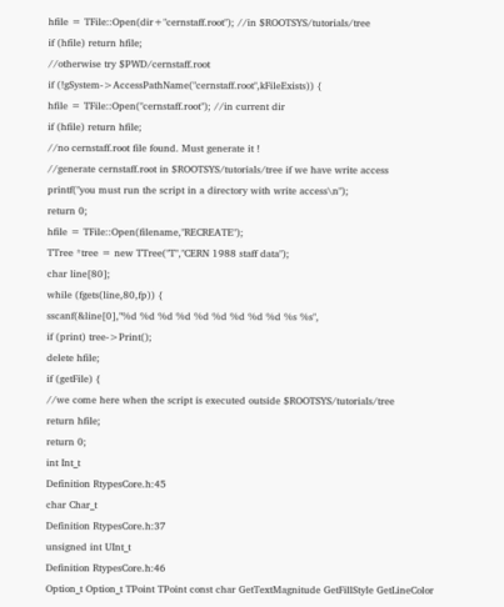hfile = TFile::Open(dir+"cernstaff.root"); //in $ROOTSYS/tutorials/tree
if (hfile) return hfile;
//otherwise try $PWD/cernstaff.root
if (!gSystem->AccessPathName("cernstaff.root",kFileExists)) {
hfile = TFile::Open("cernstaff.root"); //in current dir
if (hfile) return hfile;
//no cernstaff.root file found. Must generate it !
//generate cernstaff.root in $ROOTSYS/tutorials/tree if we have write access
printf("you must run the script in a directory with write access\n");
return 0;
hfile = TFile::Open(filename,"RECREATE");
TTree *tree = new TTree("T","CERN 1988 staff data");
char line[80];
while (fgets(line,80,fp)) {
sscanf(&line[0],"%d %d %d %d %d %d %d %d %d %s %s",
if (print) tree->Print();
delete hfile;
if (getFile) {
//we come here when the script is executed outside $ROOTSYS/tutorials/tree
return hfile;
return 0;
int Int_t
Definition RtypesCore.h:45
char Char_t
Definition RtypesCore.h:37
unsigned int UInt_t
Definition RtypesCore.h:46
Option_t Option_t TPoint TPoint const char GetTextMagnitude GetFillStyle GetLineColor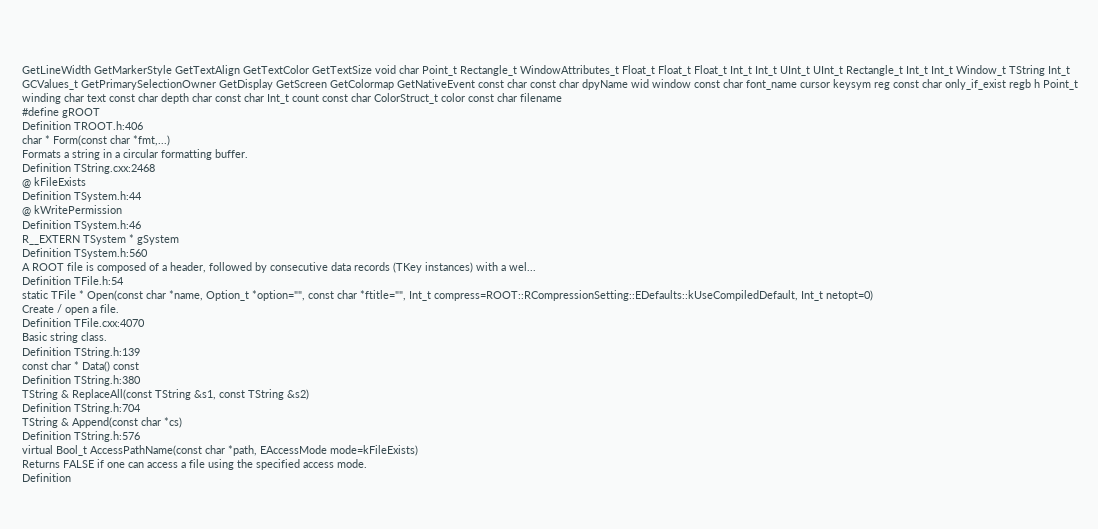GetLineWidth GetMarkerStyle GetTextAlign GetTextColor GetTextSize void char Point_t Rectangle_t WindowAttributes_t Float_t Float_t Float_t Int_t Int_t UInt_t UInt_t Rectangle_t Int_t Int_t Window_t TString Int_t GCValues_t GetPrimarySelectionOwner GetDisplay GetScreen GetColormap GetNativeEvent const char const char dpyName wid window const char font_name cursor keysym reg const char only_if_exist regb h Point_t winding char text const char depth char const char Int_t count const char ColorStruct_t color const char filename
#define gROOT
Definition TROOT.h:406
char * Form(const char *fmt,...)
Formats a string in a circular formatting buffer.
Definition TString.cxx:2468
@ kFileExists
Definition TSystem.h:44
@ kWritePermission
Definition TSystem.h:46
R__EXTERN TSystem * gSystem
Definition TSystem.h:560
A ROOT file is composed of a header, followed by consecutive data records (TKey instances) with a wel...
Definition TFile.h:54
static TFile * Open(const char *name, Option_t *option="", const char *ftitle="", Int_t compress=ROOT::RCompressionSetting::EDefaults::kUseCompiledDefault, Int_t netopt=0)
Create / open a file.
Definition TFile.cxx:4070
Basic string class.
Definition TString.h:139
const char * Data() const
Definition TString.h:380
TString & ReplaceAll(const TString &s1, const TString &s2)
Definition TString.h:704
TString & Append(const char *cs)
Definition TString.h:576
virtual Bool_t AccessPathName(const char *path, EAccessMode mode=kFileExists)
Returns FALSE if one can access a file using the specified access mode.
Definition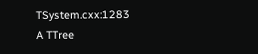TSystem.cxx:1283
A TTree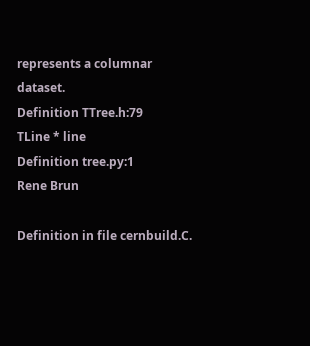represents a columnar dataset.
Definition TTree.h:79
TLine * line
Definition tree.py:1
Rene Brun

Definition in file cernbuild.C.